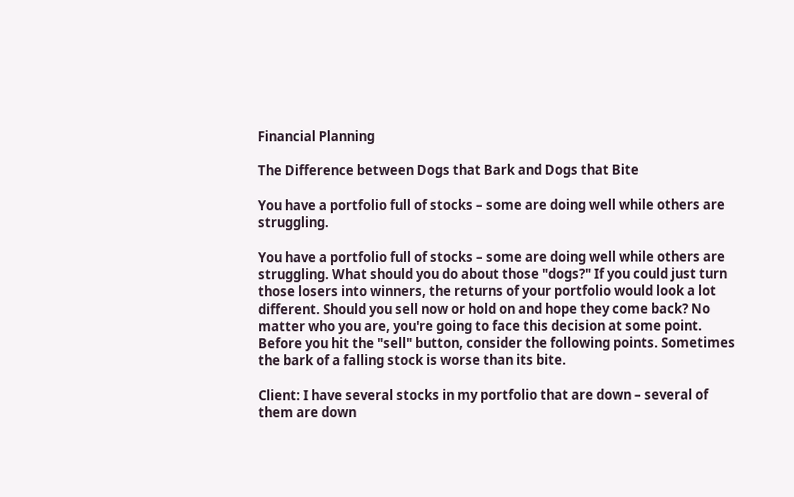Financial Planning

The Difference between Dogs that Bark and Dogs that Bite

You have a portfolio full of stocks – some are doing well while others are struggling.

You have a portfolio full of stocks – some are doing well while others are struggling. What should you do about those "dogs?" If you could just turn those losers into winners, the returns of your portfolio would look a lot different. Should you sell now or hold on and hope they come back? No matter who you are, you're going to face this decision at some point. Before you hit the "sell" button, consider the following points. Sometimes the bark of a falling stock is worse than its bite.

Client: I have several stocks in my portfolio that are down – several of them are down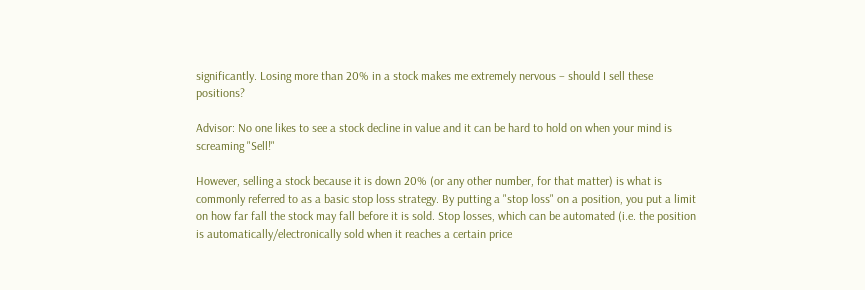significantly. Losing more than 20% in a stock makes me extremely nervous – should I sell these positions?

Advisor: No one likes to see a stock decline in value and it can be hard to hold on when your mind is screaming "Sell!"

However, selling a stock because it is down 20% (or any other number, for that matter) is what is commonly referred to as a basic stop loss strategy. By putting a "stop loss" on a position, you put a limit on how far fall the stock may fall before it is sold. Stop losses, which can be automated (i.e. the position is automatically/electronically sold when it reaches a certain price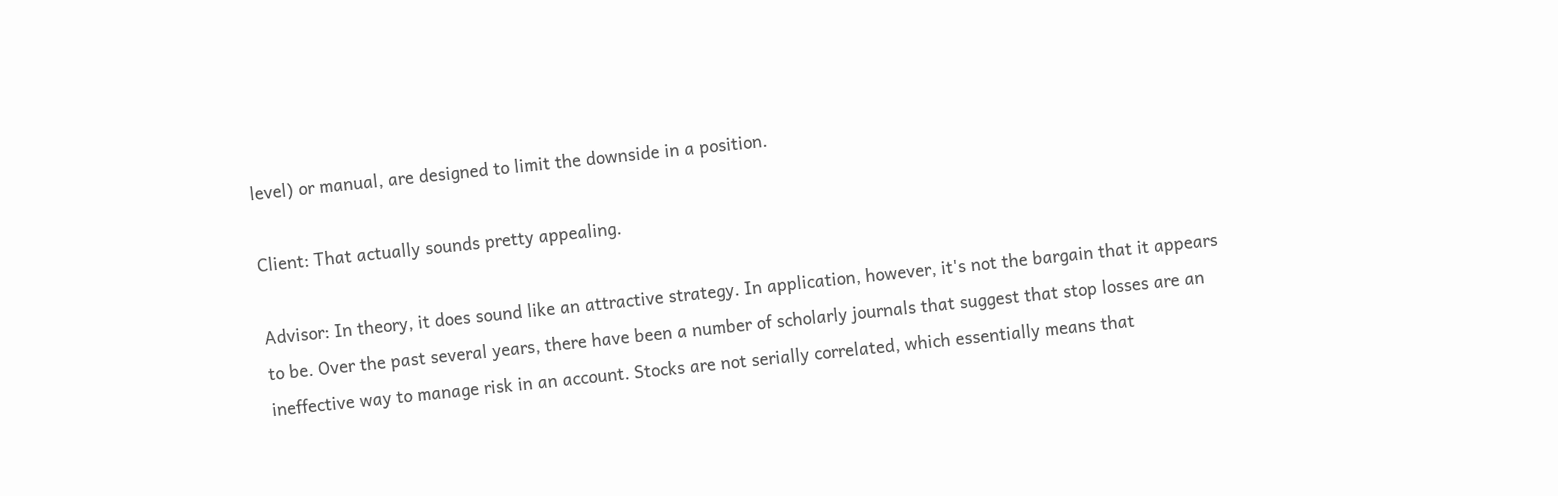level) or manual, are designed to limit the downside in a position.

Client: That actually sounds pretty appealing.

Advisor: In theory, it does sound like an attractive strategy. In application, however, it's not the bargain that it appears to be. Over the past several years, there have been a number of scholarly journals that suggest that stop losses are an ineffective way to manage risk in an account. Stocks are not serially correlated, which essentially means that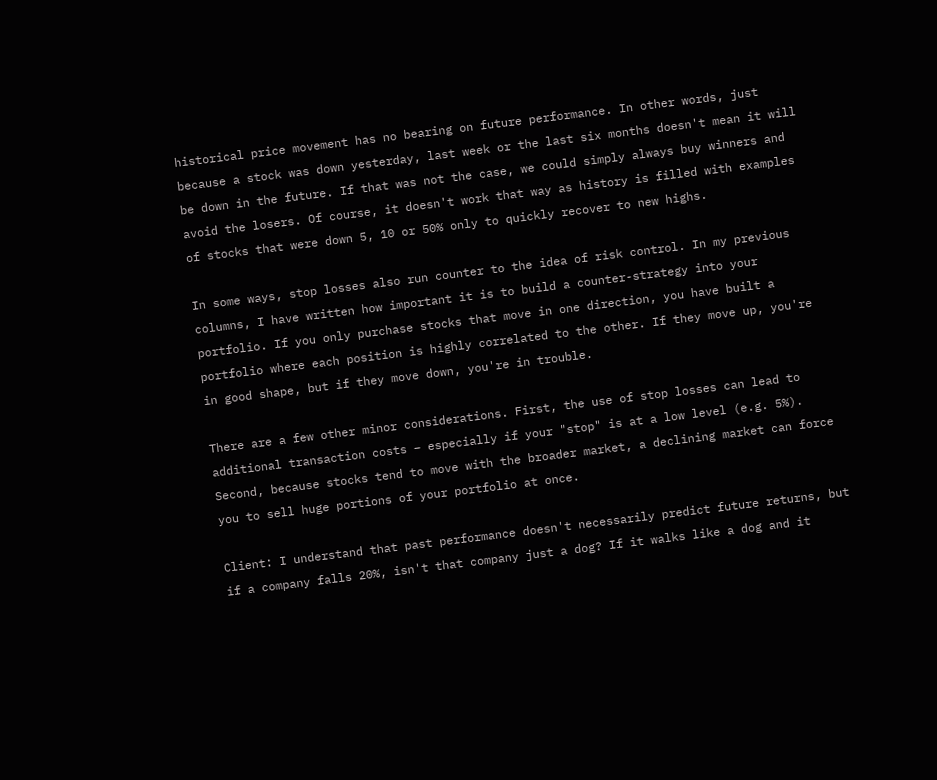historical price movement has no bearing on future performance. In other words, just because a stock was down yesterday, last week or the last six months doesn't mean it will be down in the future. If that was not the case, we could simply always buy winners and avoid the losers. Of course, it doesn't work that way as history is filled with examples of stocks that were down 5, 10 or 50% only to quickly recover to new highs.

In some ways, stop losses also run counter to the idea of risk control. In my previous columns, I have written how important it is to build a counter-strategy into your portfolio. If you only purchase stocks that move in one direction, you have built a portfolio where each position is highly correlated to the other. If they move up, you're in good shape, but if they move down, you're in trouble.

There are a few other minor considerations. First, the use of stop losses can lead to additional transaction costs – especially if your "stop" is at a low level (e.g. 5%). Second, because stocks tend to move with the broader market, a declining market can force you to sell huge portions of your portfolio at once.

Client: I understand that past performance doesn't necessarily predict future returns, but if a company falls 20%, isn't that company just a dog? If it walks like a dog and it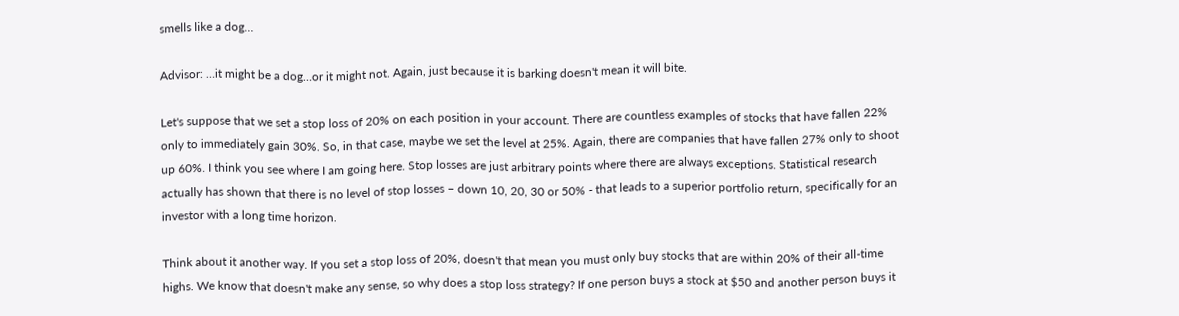smells like a dog…

Advisor: …it might be a dog…or it might not. Again, just because it is barking doesn't mean it will bite.

Let's suppose that we set a stop loss of 20% on each position in your account. There are countless examples of stocks that have fallen 22% only to immediately gain 30%. So, in that case, maybe we set the level at 25%. Again, there are companies that have fallen 27% only to shoot up 60%. I think you see where I am going here. Stop losses are just arbitrary points where there are always exceptions. Statistical research actually has shown that there is no level of stop losses – down 10, 20, 30 or 50% - that leads to a superior portfolio return, specifically for an investor with a long time horizon.

Think about it another way. If you set a stop loss of 20%, doesn't that mean you must only buy stocks that are within 20% of their all-time highs. We know that doesn't make any sense, so why does a stop loss strategy? If one person buys a stock at $50 and another person buys it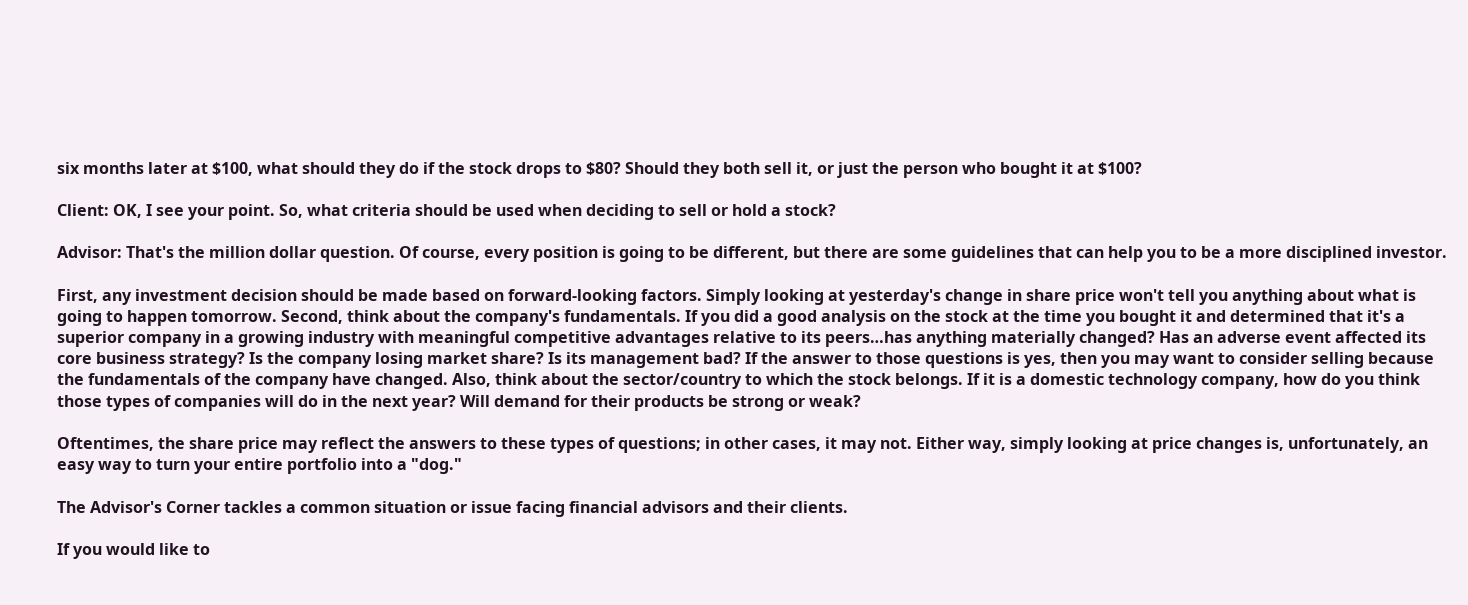six months later at $100, what should they do if the stock drops to $80? Should they both sell it, or just the person who bought it at $100?

Client: OK, I see your point. So, what criteria should be used when deciding to sell or hold a stock?

Advisor: That's the million dollar question. Of course, every position is going to be different, but there are some guidelines that can help you to be a more disciplined investor.

First, any investment decision should be made based on forward-looking factors. Simply looking at yesterday's change in share price won't tell you anything about what is going to happen tomorrow. Second, think about the company's fundamentals. If you did a good analysis on the stock at the time you bought it and determined that it's a superior company in a growing industry with meaningful competitive advantages relative to its peers…has anything materially changed? Has an adverse event affected its core business strategy? Is the company losing market share? Is its management bad? If the answer to those questions is yes, then you may want to consider selling because the fundamentals of the company have changed. Also, think about the sector/country to which the stock belongs. If it is a domestic technology company, how do you think those types of companies will do in the next year? Will demand for their products be strong or weak?

Oftentimes, the share price may reflect the answers to these types of questions; in other cases, it may not. Either way, simply looking at price changes is, unfortunately, an easy way to turn your entire portfolio into a "dog."

The Advisor's Corner tackles a common situation or issue facing financial advisors and their clients.

If you would like to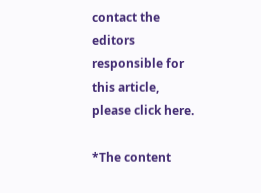contact the editors responsible for this article, please click here.

*The content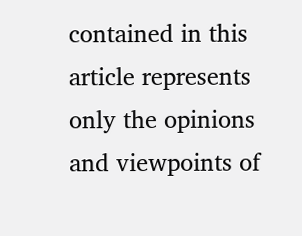contained in this article represents only the opinions and viewpoints of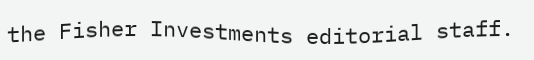the Fisher Investments editorial staff.